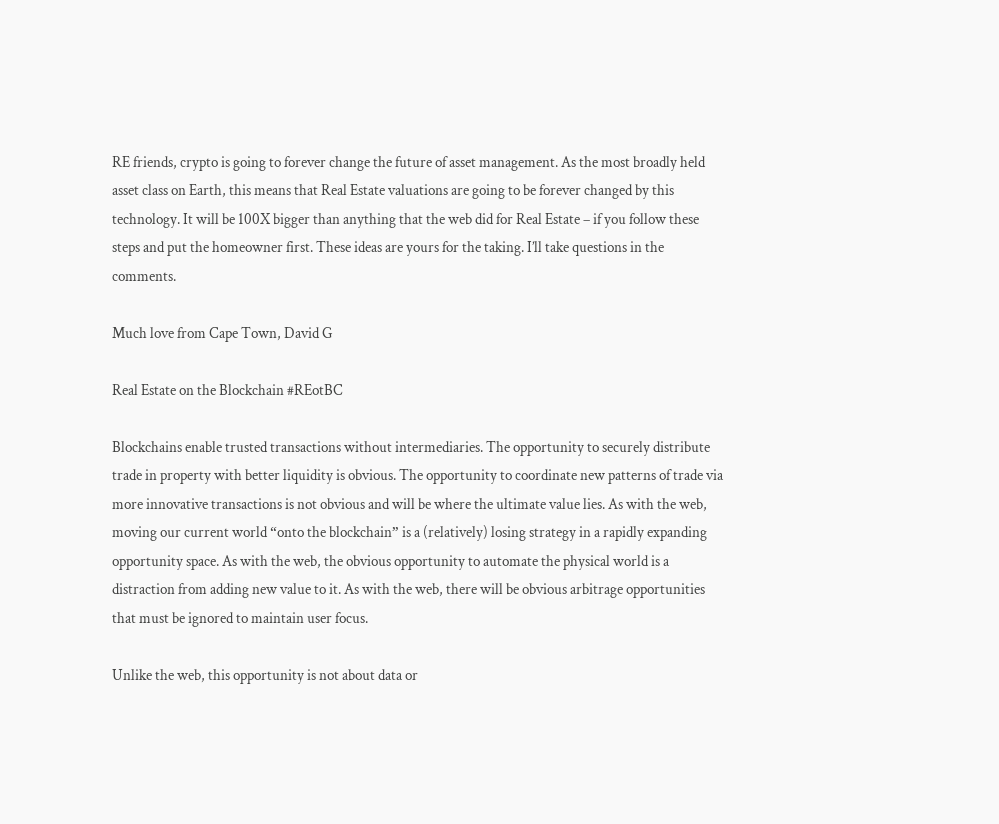RE friends, crypto is going to forever change the future of asset management. As the most broadly held asset class on Earth, this means that Real Estate valuations are going to be forever changed by this technology. It will be 100X bigger than anything that the web did for Real Estate – if you follow these steps and put the homeowner first. These ideas are yours for the taking. I’ll take questions in the comments.

Much love from Cape Town, David G

Real Estate on the Blockchain #REotBC

Blockchains enable trusted transactions without intermediaries. The opportunity to securely distribute trade in property with better liquidity is obvious. The opportunity to coordinate new patterns of trade via more innovative transactions is not obvious and will be where the ultimate value lies. As with the web, moving our current world “onto the blockchain” is a (relatively) losing strategy in a rapidly expanding opportunity space. As with the web, the obvious opportunity to automate the physical world is a distraction from adding new value to it. As with the web, there will be obvious arbitrage opportunities that must be ignored to maintain user focus.

Unlike the web, this opportunity is not about data or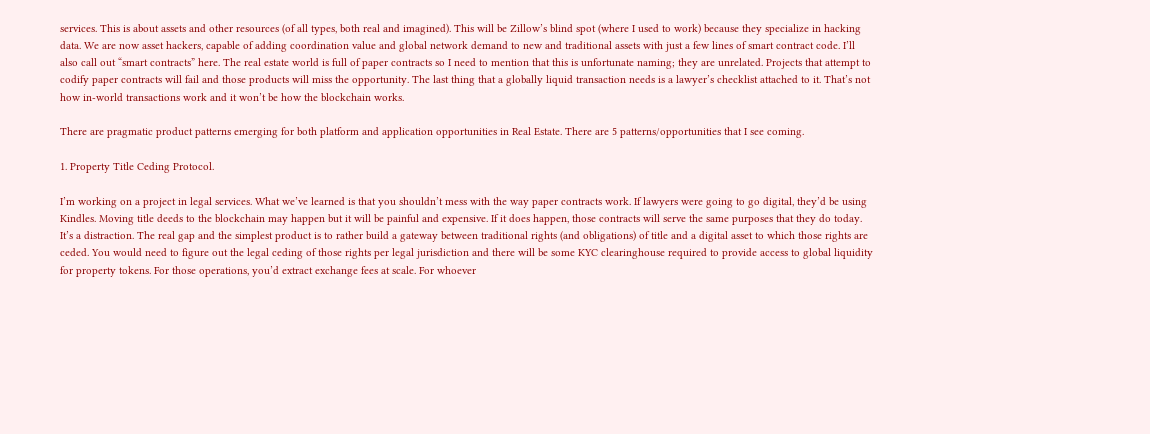services. This is about assets and other resources (of all types, both real and imagined). This will be Zillow’s blind spot (where I used to work) because they specialize in hacking data. We are now asset hackers, capable of adding coordination value and global network demand to new and traditional assets with just a few lines of smart contract code. I’ll also call out “smart contracts” here. The real estate world is full of paper contracts so I need to mention that this is unfortunate naming; they are unrelated. Projects that attempt to codify paper contracts will fail and those products will miss the opportunity. The last thing that a globally liquid transaction needs is a lawyer’s checklist attached to it. That’s not how in-world transactions work and it won’t be how the blockchain works.

There are pragmatic product patterns emerging for both platform and application opportunities in Real Estate. There are 5 patterns/opportunities that I see coming.

1. Property Title Ceding Protocol.

I’m working on a project in legal services. What we’ve learned is that you shouldn’t mess with the way paper contracts work. If lawyers were going to go digital, they’d be using Kindles. Moving title deeds to the blockchain may happen but it will be painful and expensive. If it does happen, those contracts will serve the same purposes that they do today. It’s a distraction. The real gap and the simplest product is to rather build a gateway between traditional rights (and obligations) of title and a digital asset to which those rights are ceded. You would need to figure out the legal ceding of those rights per legal jurisdiction and there will be some KYC clearinghouse required to provide access to global liquidity for property tokens. For those operations, you’d extract exchange fees at scale. For whoever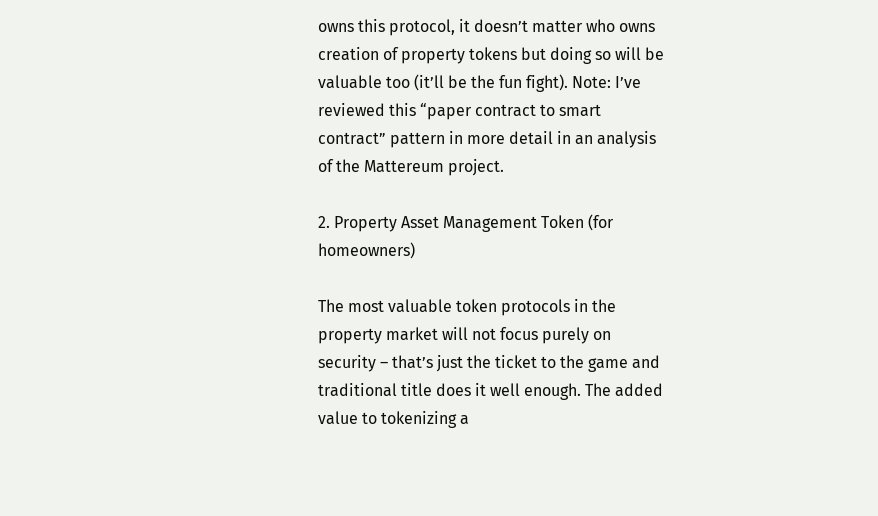owns this protocol, it doesn’t matter who owns creation of property tokens but doing so will be valuable too (it’ll be the fun fight). Note: I’ve reviewed this “paper contract to smart contract” pattern in more detail in an analysis of the Mattereum project.

2. Property Asset Management Token (for homeowners)

The most valuable token protocols in the property market will not focus purely on security – that’s just the ticket to the game and traditional title does it well enough. The added value to tokenizing a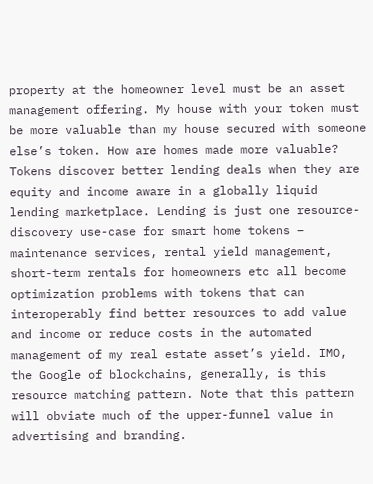property at the homeowner level must be an asset management offering. My house with your token must be more valuable than my house secured with someone else’s token. How are homes made more valuable? Tokens discover better lending deals when they are equity and income aware in a globally liquid lending marketplace. Lending is just one resource-discovery use-case for smart home tokens – maintenance services, rental yield management, short-term rentals for homeowners etc all become optimization problems with tokens that can interoperably find better resources to add value and income or reduce costs in the automated management of my real estate asset’s yield. IMO, the Google of blockchains, generally, is this resource matching pattern. Note that this pattern will obviate much of the upper-funnel value in advertising and branding.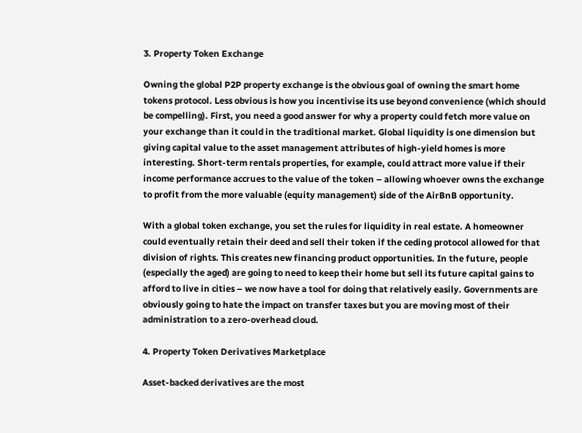3. Property Token Exchange

Owning the global P2P property exchange is the obvious goal of owning the smart home tokens protocol. Less obvious is how you incentivise its use beyond convenience (which should be compelling). First, you need a good answer for why a property could fetch more value on your exchange than it could in the traditional market. Global liquidity is one dimension but giving capital value to the asset management attributes of high-yield homes is more interesting. Short-term rentals properties, for example, could attract more value if their income performance accrues to the value of the token – allowing whoever owns the exchange to profit from the more valuable (equity management) side of the AirBnB opportunity.

With a global token exchange, you set the rules for liquidity in real estate. A homeowner could eventually retain their deed and sell their token if the ceding protocol allowed for that division of rights. This creates new financing product opportunities. In the future, people (especially the aged) are going to need to keep their home but sell its future capital gains to afford to live in cities – we now have a tool for doing that relatively easily. Governments are obviously going to hate the impact on transfer taxes but you are moving most of their administration to a zero-overhead cloud.

4. Property Token Derivatives Marketplace

Asset-backed derivatives are the most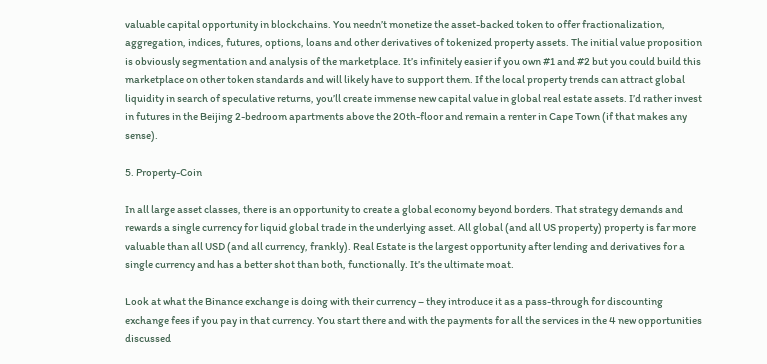valuable capital opportunity in blockchains. You needn’t monetize the asset-backed token to offer fractionalization, aggregation, indices, futures, options, loans and other derivatives of tokenized property assets. The initial value proposition is obviously segmentation and analysis of the marketplace. It’s infinitely easier if you own #1 and #2 but you could build this marketplace on other token standards and will likely have to support them. If the local property trends can attract global liquidity in search of speculative returns, you’ll create immense new capital value in global real estate assets. I’d rather invest in futures in the Beijing 2-bedroom apartments above the 20th-floor and remain a renter in Cape Town (if that makes any sense).

5. Property-Coin

In all large asset classes, there is an opportunity to create a global economy beyond borders. That strategy demands and rewards a single currency for liquid global trade in the underlying asset. All global (and all US property) property is far more valuable than all USD (and all currency, frankly). Real Estate is the largest opportunity after lending and derivatives for a single currency and has a better shot than both, functionally. It’s the ultimate moat.

Look at what the Binance exchange is doing with their currency – they introduce it as a pass-through for discounting exchange fees if you pay in that currency. You start there and with the payments for all the services in the 4 new opportunities discussed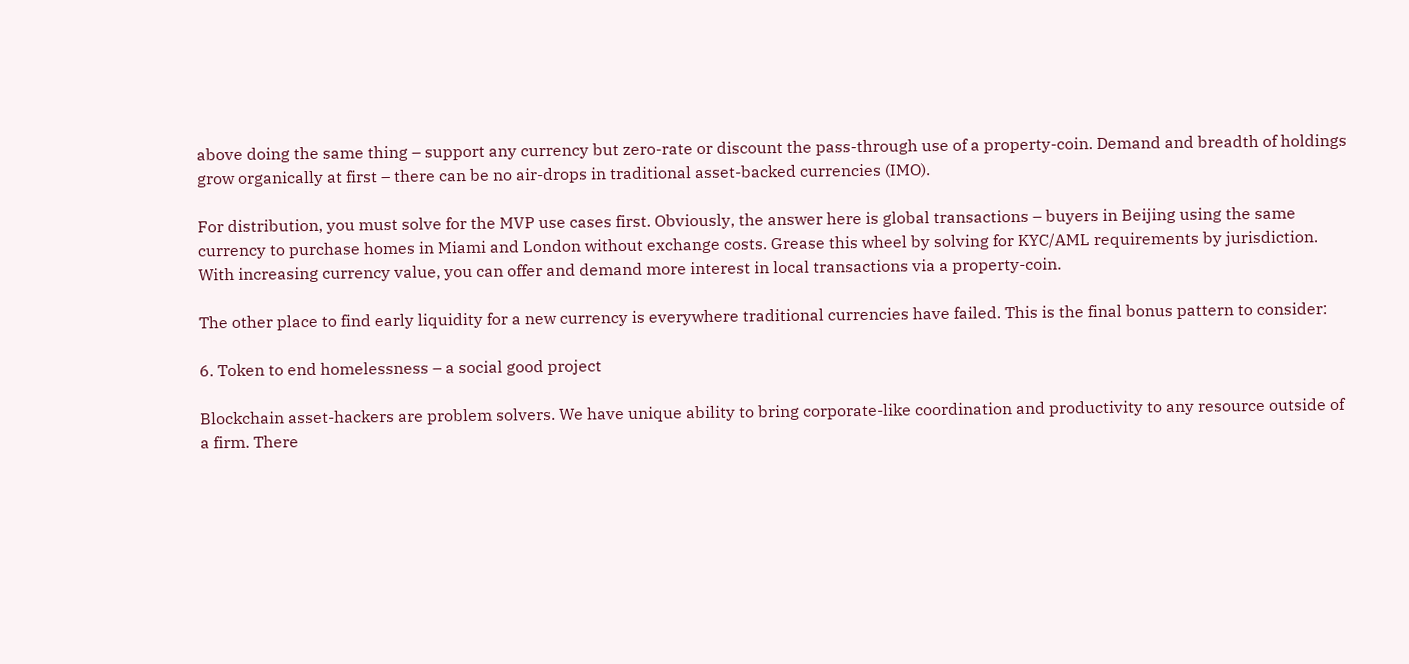above doing the same thing – support any currency but zero-rate or discount the pass-through use of a property-coin. Demand and breadth of holdings grow organically at first – there can be no air-drops in traditional asset-backed currencies (IMO).

For distribution, you must solve for the MVP use cases first. Obviously, the answer here is global transactions – buyers in Beijing using the same currency to purchase homes in Miami and London without exchange costs. Grease this wheel by solving for KYC/AML requirements by jurisdiction. With increasing currency value, you can offer and demand more interest in local transactions via a property-coin.

The other place to find early liquidity for a new currency is everywhere traditional currencies have failed. This is the final bonus pattern to consider:

6. Token to end homelessness – a social good project

Blockchain asset-hackers are problem solvers. We have unique ability to bring corporate-like coordination and productivity to any resource outside of a firm. There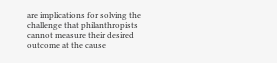are implications for solving the challenge that philanthropists cannot measure their desired outcome at the cause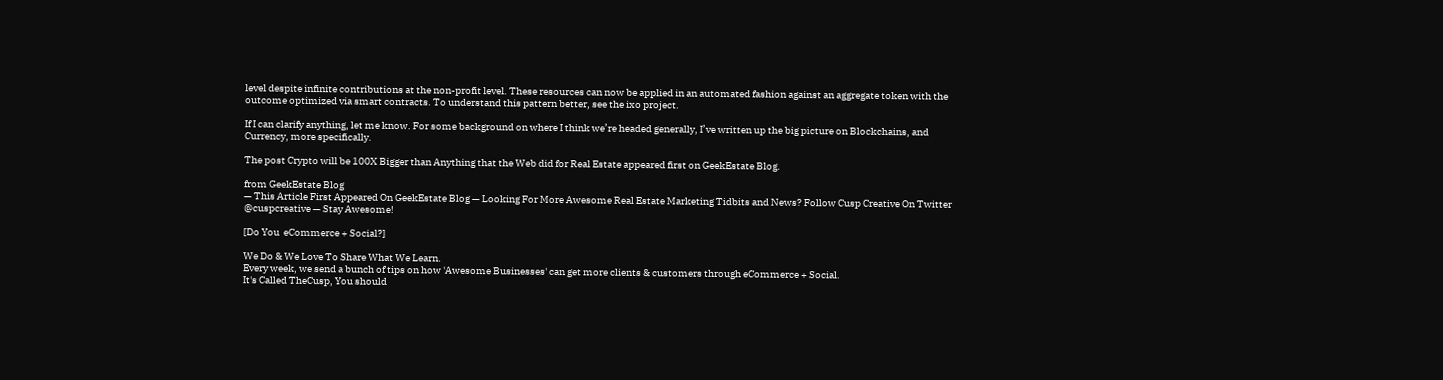level despite infinite contributions at the non-profit level. These resources can now be applied in an automated fashion against an aggregate token with the outcome optimized via smart contracts. To understand this pattern better, see the ixo project.

If I can clarify anything, let me know. For some background on where I think we’re headed generally, I’ve written up the big picture on Blockchains, and Currency, more specifically.

The post Crypto will be 100X Bigger than Anything that the Web did for Real Estate appeared first on GeekEstate Blog.

from GeekEstate Blog
— This Article First Appeared On GeekEstate Blog — Looking For More Awesome Real Estate Marketing Tidbits and News? Follow Cusp Creative On Twitter @cuspcreative — Stay Awesome!

[Do You  eCommerce + Social?]

We Do & We Love To Share What We Learn.
Every week, we send a bunch of tips on how 'Awesome Businesses' can get more clients & customers through eCommerce + Social.
It's Called TheCusp, You should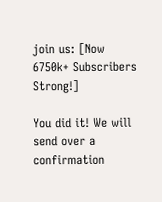join us: [Now 6750k+ Subscribers Strong!]

You did it! We will send over a confirmation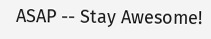ASAP -- Stay Awesome!